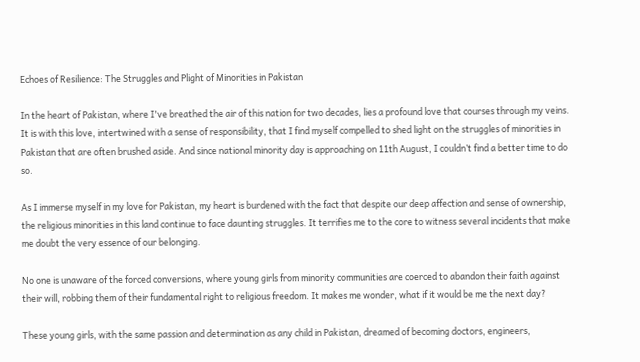Echoes of Resilience: The Struggles and Plight of Minorities in Pakistan

In the heart of Pakistan, where I've breathed the air of this nation for two decades, lies a profound love that courses through my veins. It is with this love, intertwined with a sense of responsibility, that I find myself compelled to shed light on the struggles of minorities in Pakistan that are often brushed aside. And since national minority day is approaching on 11th August, I couldn’t find a better time to do so.

As I immerse myself in my love for Pakistan, my heart is burdened with the fact that despite our deep affection and sense of ownership, the religious minorities in this land continue to face daunting struggles. It terrifies me to the core to witness several incidents that make me doubt the very essence of our belonging.

No one is unaware of the forced conversions, where young girls from minority communities are coerced to abandon their faith against their will, robbing them of their fundamental right to religious freedom. It makes me wonder, what if it would be me the next day?

These young girls, with the same passion and determination as any child in Pakistan, dreamed of becoming doctors, engineers,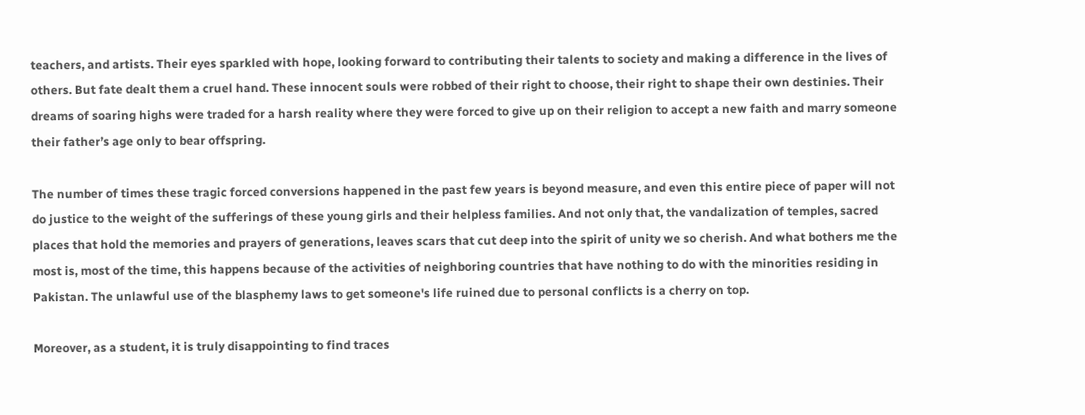teachers, and artists. Their eyes sparkled with hope, looking forward to contributing their talents to society and making a difference in the lives of others. But fate dealt them a cruel hand. These innocent souls were robbed of their right to choose, their right to shape their own destinies. Their dreams of soaring highs were traded for a harsh reality where they were forced to give up on their religion to accept a new faith and marry someone their father’s age only to bear offspring.

The number of times these tragic forced conversions happened in the past few years is beyond measure, and even this entire piece of paper will not do justice to the weight of the sufferings of these young girls and their helpless families. And not only that, the vandalization of temples, sacred places that hold the memories and prayers of generations, leaves scars that cut deep into the spirit of unity we so cherish. And what bothers me the most is, most of the time, this happens because of the activities of neighboring countries that have nothing to do with the minorities residing in Pakistan. The unlawful use of the blasphemy laws to get someone's life ruined due to personal conflicts is a cherry on top.

Moreover, as a student, it is truly disappointing to find traces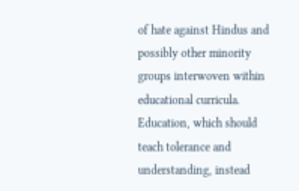of hate against Hindus and possibly other minority groups interwoven within educational curricula. Education, which should teach tolerance and understanding, instead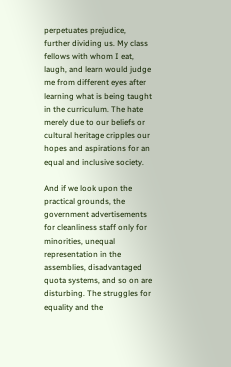perpetuates prejudice, further dividing us. My class fellows with whom I eat, laugh, and learn would judge me from different eyes after learning what is being taught in the curriculum. The hate merely due to our beliefs or cultural heritage cripples our hopes and aspirations for an equal and inclusive society.

And if we look upon the practical grounds, the government advertisements for cleanliness staff only for minorities, unequal representation in the assemblies, disadvantaged quota systems, and so on are disturbing. The struggles for equality and the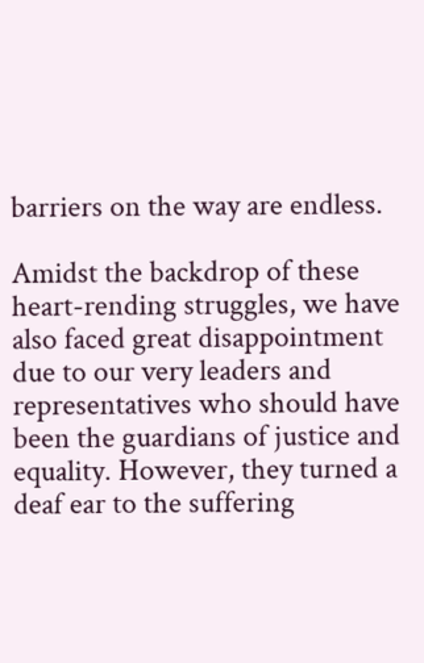barriers on the way are endless.

Amidst the backdrop of these heart-rending struggles, we have also faced great disappointment due to our very leaders and representatives who should have been the guardians of justice and equality. However, they turned a deaf ear to the suffering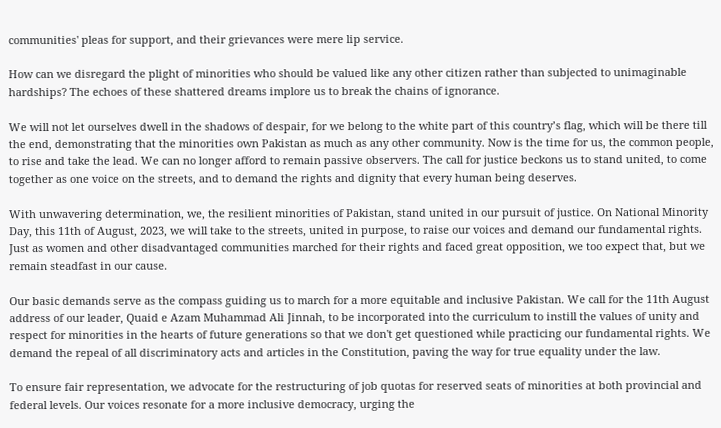communities' pleas for support, and their grievances were mere lip service.

How can we disregard the plight of minorities who should be valued like any other citizen rather than subjected to unimaginable hardships? The echoes of these shattered dreams implore us to break the chains of ignorance.

We will not let ourselves dwell in the shadows of despair, for we belong to the white part of this country’s flag, which will be there till the end, demonstrating that the minorities own Pakistan as much as any other community. Now is the time for us, the common people, to rise and take the lead. We can no longer afford to remain passive observers. The call for justice beckons us to stand united, to come together as one voice on the streets, and to demand the rights and dignity that every human being deserves.

With unwavering determination, we, the resilient minorities of Pakistan, stand united in our pursuit of justice. On National Minority Day, this 11th of August, 2023, we will take to the streets, united in purpose, to raise our voices and demand our fundamental rights. Just as women and other disadvantaged communities marched for their rights and faced great opposition, we too expect that, but we remain steadfast in our cause.

Our basic demands serve as the compass guiding us to march for a more equitable and inclusive Pakistan. We call for the 11th August address of our leader, Quaid e Azam Muhammad Ali Jinnah, to be incorporated into the curriculum to instill the values of unity and respect for minorities in the hearts of future generations so that we don't get questioned while practicing our fundamental rights. We demand the repeal of all discriminatory acts and articles in the Constitution, paving the way for true equality under the law.

To ensure fair representation, we advocate for the restructuring of job quotas for reserved seats of minorities at both provincial and federal levels. Our voices resonate for a more inclusive democracy, urging the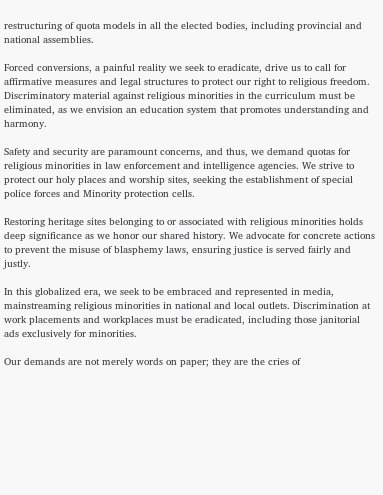restructuring of quota models in all the elected bodies, including provincial and national assemblies.

Forced conversions, a painful reality we seek to eradicate, drive us to call for affirmative measures and legal structures to protect our right to religious freedom. Discriminatory material against religious minorities in the curriculum must be eliminated, as we envision an education system that promotes understanding and harmony.

Safety and security are paramount concerns, and thus, we demand quotas for religious minorities in law enforcement and intelligence agencies. We strive to protect our holy places and worship sites, seeking the establishment of special police forces and Minority protection cells.

Restoring heritage sites belonging to or associated with religious minorities holds deep significance as we honor our shared history. We advocate for concrete actions to prevent the misuse of blasphemy laws, ensuring justice is served fairly and justly.

In this globalized era, we seek to be embraced and represented in media, mainstreaming religious minorities in national and local outlets. Discrimination at work placements and workplaces must be eradicated, including those janitorial ads exclusively for minorities.

Our demands are not merely words on paper; they are the cries of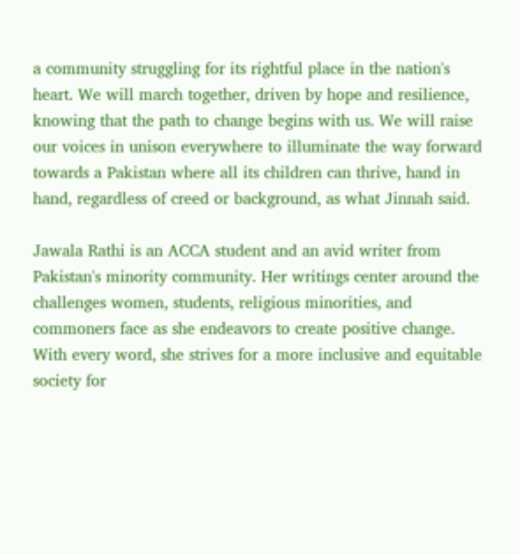a community struggling for its rightful place in the nation's heart. We will march together, driven by hope and resilience, knowing that the path to change begins with us. We will raise our voices in unison everywhere to illuminate the way forward towards a Pakistan where all its children can thrive, hand in hand, regardless of creed or background, as what Jinnah said.

Jawala Rathi is an ACCA student and an avid writer from Pakistan's minority community. Her writings center around the challenges women, students, religious minorities, and commoners face as she endeavors to create positive change. With every word, she strives for a more inclusive and equitable society for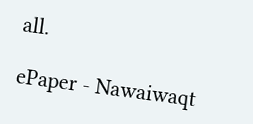all.

ePaper - Nawaiwaqt